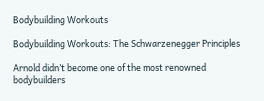Bodybuilding Workouts

Bodybuilding Workouts: The Schwarzenegger Principles

Arnold didn’t become one of the most renowned bodybuilders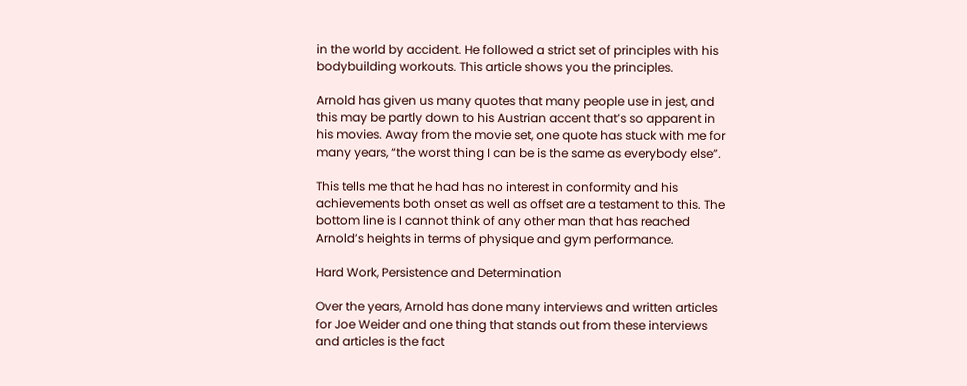in the world by accident. He followed a strict set of principles with his bodybuilding workouts. This article shows you the principles.

Arnold has given us many quotes that many people use in jest, and this may be partly down to his Austrian accent that’s so apparent in his movies. Away from the movie set, one quote has stuck with me for many years, “the worst thing I can be is the same as everybody else”.

This tells me that he had has no interest in conformity and his achievements both onset as well as offset are a testament to this. The bottom line is I cannot think of any other man that has reached Arnold’s heights in terms of physique and gym performance.

Hard Work, Persistence and Determination

Over the years, Arnold has done many interviews and written articles for Joe Weider and one thing that stands out from these interviews and articles is the fact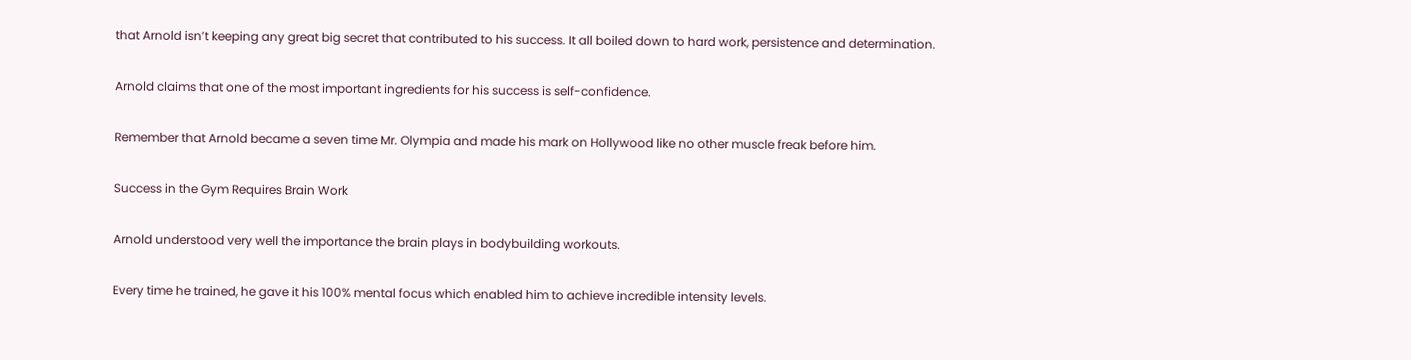that Arnold isn’t keeping any great big secret that contributed to his success. It all boiled down to hard work, persistence and determination.

Arnold claims that one of the most important ingredients for his success is self-confidence.

Remember that Arnold became a seven time Mr. Olympia and made his mark on Hollywood like no other muscle freak before him.

Success in the Gym Requires Brain Work

Arnold understood very well the importance the brain plays in bodybuilding workouts.

Every time he trained, he gave it his 100% mental focus which enabled him to achieve incredible intensity levels.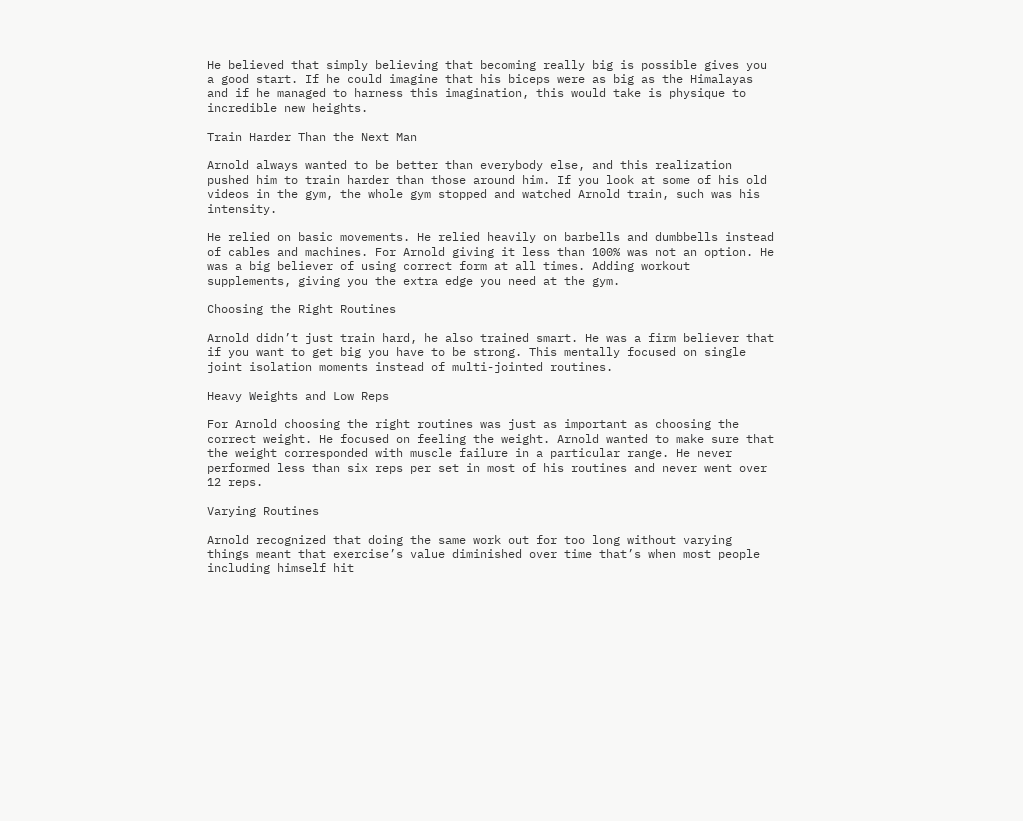He believed that simply believing that becoming really big is possible gives you a good start. If he could imagine that his biceps were as big as the Himalayas and if he managed to harness this imagination, this would take is physique to incredible new heights.

Train Harder Than the Next Man

Arnold always wanted to be better than everybody else, and this realization pushed him to train harder than those around him. If you look at some of his old videos in the gym, the whole gym stopped and watched Arnold train, such was his intensity.

He relied on basic movements. He relied heavily on barbells and dumbbells instead of cables and machines. For Arnold giving it less than 100% was not an option. He was a big believer of using correct form at all times. Adding workout supplements, giving you the extra edge you need at the gym.

Choosing the Right Routines

Arnold didn’t just train hard, he also trained smart. He was a firm believer that if you want to get big you have to be strong. This mentally focused on single joint isolation moments instead of multi-jointed routines.

Heavy Weights and Low Reps

For Arnold choosing the right routines was just as important as choosing the correct weight. He focused on feeling the weight. Arnold wanted to make sure that the weight corresponded with muscle failure in a particular range. He never performed less than six reps per set in most of his routines and never went over 12 reps.

Varying Routines

Arnold recognized that doing the same work out for too long without varying things meant that exercise’s value diminished over time that’s when most people including himself hit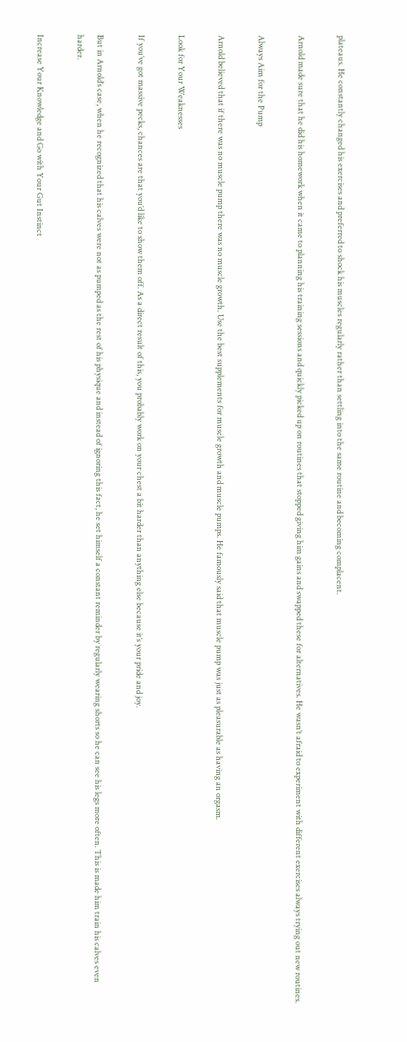plateaus. He constantly changed his exercises and preferred to shock his muscles regularly rather than settling into the same routine and becoming complacent.

Arnold made sure that he did his homework when it came to planning his training sessions and quickly picked up on routines that stopped giving him gains and swapped these for alternatives. He wasn’t afraid to experiment with different exercises always trying out new routines.

Always Aim for the Pump

Arnold believed that if there was no muscle pump there was no muscle growth. Use the best supplements for muscle growth and muscle pumps. He famously said that muscle pump was just as pleasurable as having an orgasm.

Look for Your Weaknesses

If you’ve got massive pecks, chances are that you’d like to show them off. As a direct result of this, you probably work on your chest a bit harder than anything else because it’s your pride and joy.

But in Arnold’s case, when he recognized that his calves were not as pumped as the rest of his physique and instead of ignoring this fact, he set himself a constant reminder by regularly wearing shorts so he can see his legs more often. This is made him train his calves even harder.

Increase Your Knowledge and Go with Your Gut Instinct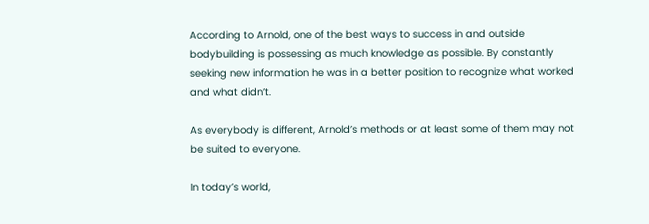According to Arnold, one of the best ways to success in and outside bodybuilding is possessing as much knowledge as possible. By constantly seeking new information he was in a better position to recognize what worked and what didn’t.

As everybody is different, Arnold’s methods or at least some of them may not be suited to everyone.

In today’s world,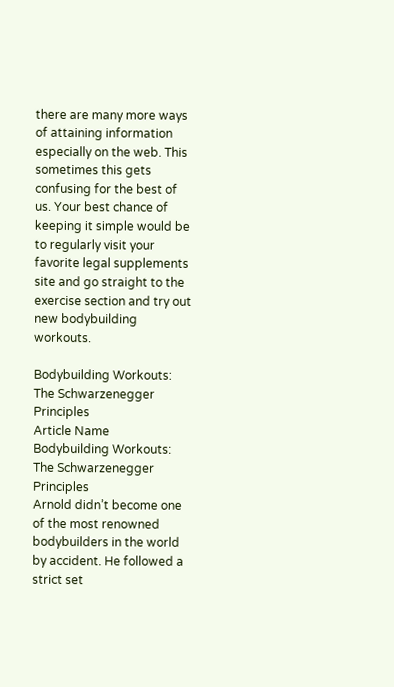there are many more ways of attaining information especially on the web. This sometimes this gets confusing for the best of us. Your best chance of keeping it simple would be to regularly visit your favorite legal supplements site and go straight to the exercise section and try out new bodybuilding workouts.

Bodybuilding Workouts: The Schwarzenegger Principles
Article Name
Bodybuilding Workouts: The Schwarzenegger Principles
Arnold didn’t become one of the most renowned bodybuilders in the world by accident. He followed a strict set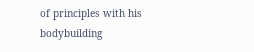of principles with his bodybuilding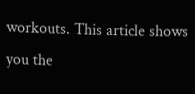workouts. This article shows you the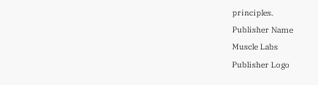principles.
Publisher Name
Muscle Labs
Publisher Logo